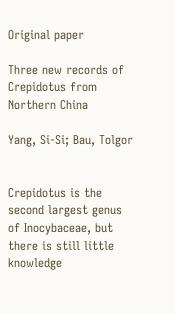Original paper

Three new records of Crepidotus from Northern China

Yang, Si-Si; Bau, Tolgor


Crepidotus is the second largest genus of Inocybaceae, but there is still little knowledge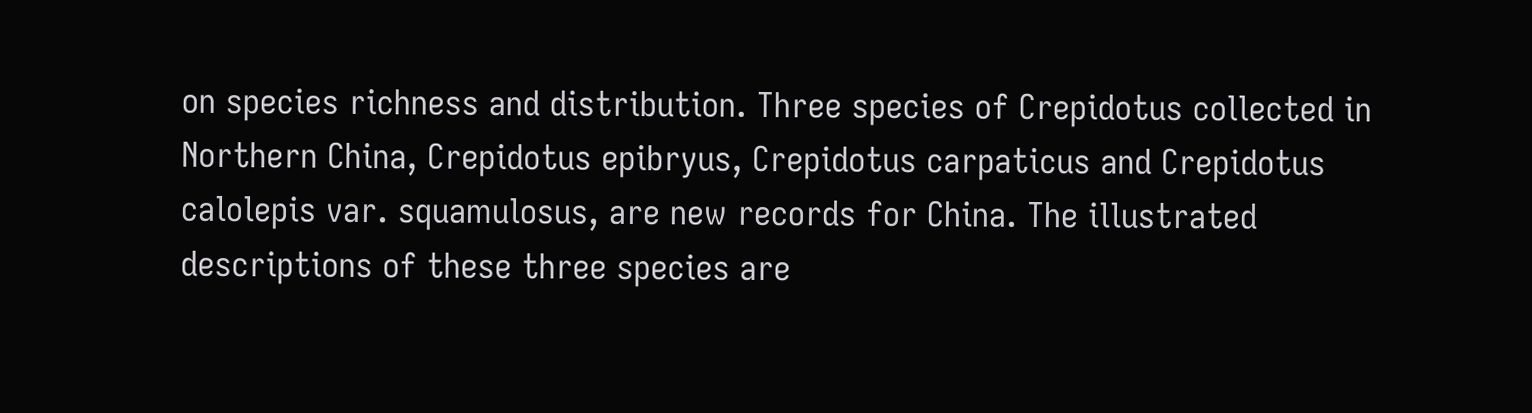on species richness and distribution. Three species of Crepidotus collected in Northern China, Crepidotus epibryus, Crepidotus carpaticus and Crepidotus calolepis var. squamulosus, are new records for China. The illustrated descriptions of these three species are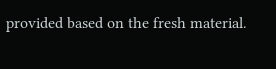provided based on the fresh material.